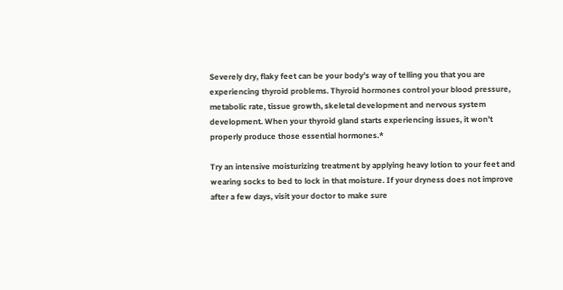Severely dry, flaky feet can be your body’s way of telling you that you are experiencing thyroid problems. Thyroid hormones control your blood pressure, metabolic rate, tissue growth, skeletal development and nervous system development. When your thyroid gland starts experiencing issues, it won’t properly produce those essential hormones.*

Try an intensive moisturizing treatment by applying heavy lotion to your feet and wearing socks to bed to lock in that moisture. If your dryness does not improve after a few days, visit your doctor to make sure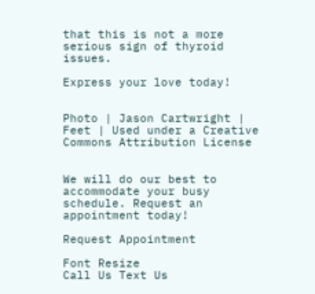that this is not a more serious sign of thyroid issues.

Express your love today!


Photo | Jason Cartwright | Feet | Used under a Creative Commons Attribution License


We will do our best to accommodate your busy schedule. Request an appointment today!

Request Appointment

Font Resize
Call Us Text Us